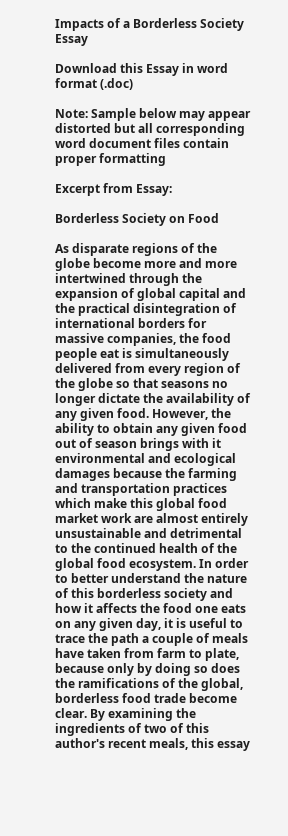Impacts of a Borderless Society Essay

Download this Essay in word format (.doc)

Note: Sample below may appear distorted but all corresponding word document files contain proper formatting

Excerpt from Essay:

Borderless Society on Food

As disparate regions of the globe become more and more intertwined through the expansion of global capital and the practical disintegration of international borders for massive companies, the food people eat is simultaneously delivered from every region of the globe so that seasons no longer dictate the availability of any given food. However, the ability to obtain any given food out of season brings with it environmental and ecological damages because the farming and transportation practices which make this global food market work are almost entirely unsustainable and detrimental to the continued health of the global food ecosystem. In order to better understand the nature of this borderless society and how it affects the food one eats on any given day, it is useful to trace the path a couple of meals have taken from farm to plate, because only by doing so does the ramifications of the global, borderless food trade become clear. By examining the ingredients of two of this author's recent meals, this essay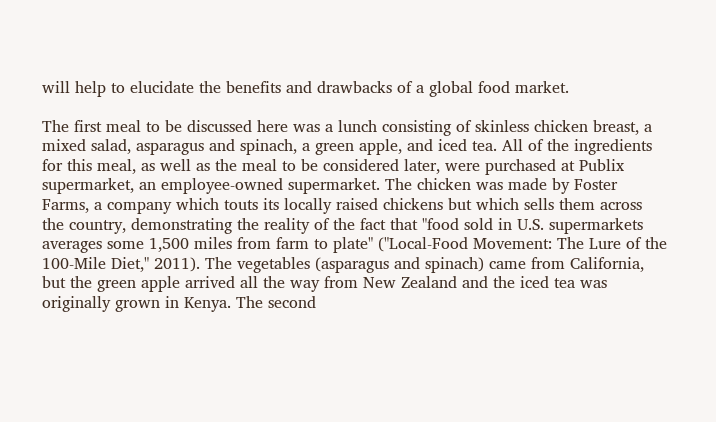will help to elucidate the benefits and drawbacks of a global food market.

The first meal to be discussed here was a lunch consisting of skinless chicken breast, a mixed salad, asparagus and spinach, a green apple, and iced tea. All of the ingredients for this meal, as well as the meal to be considered later, were purchased at Publix supermarket, an employee-owned supermarket. The chicken was made by Foster Farms, a company which touts its locally raised chickens but which sells them across the country, demonstrating the reality of the fact that "food sold in U.S. supermarkets averages some 1,500 miles from farm to plate" ("Local-Food Movement: The Lure of the 100-Mile Diet," 2011). The vegetables (asparagus and spinach) came from California, but the green apple arrived all the way from New Zealand and the iced tea was originally grown in Kenya. The second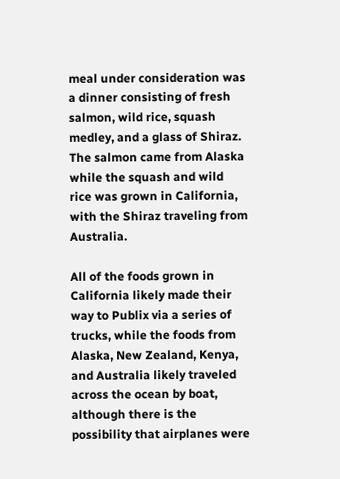meal under consideration was a dinner consisting of fresh salmon, wild rice, squash medley, and a glass of Shiraz. The salmon came from Alaska while the squash and wild rice was grown in California, with the Shiraz traveling from Australia.

All of the foods grown in California likely made their way to Publix via a series of trucks, while the foods from Alaska, New Zealand, Kenya, and Australia likely traveled across the ocean by boat, although there is the possibility that airplanes were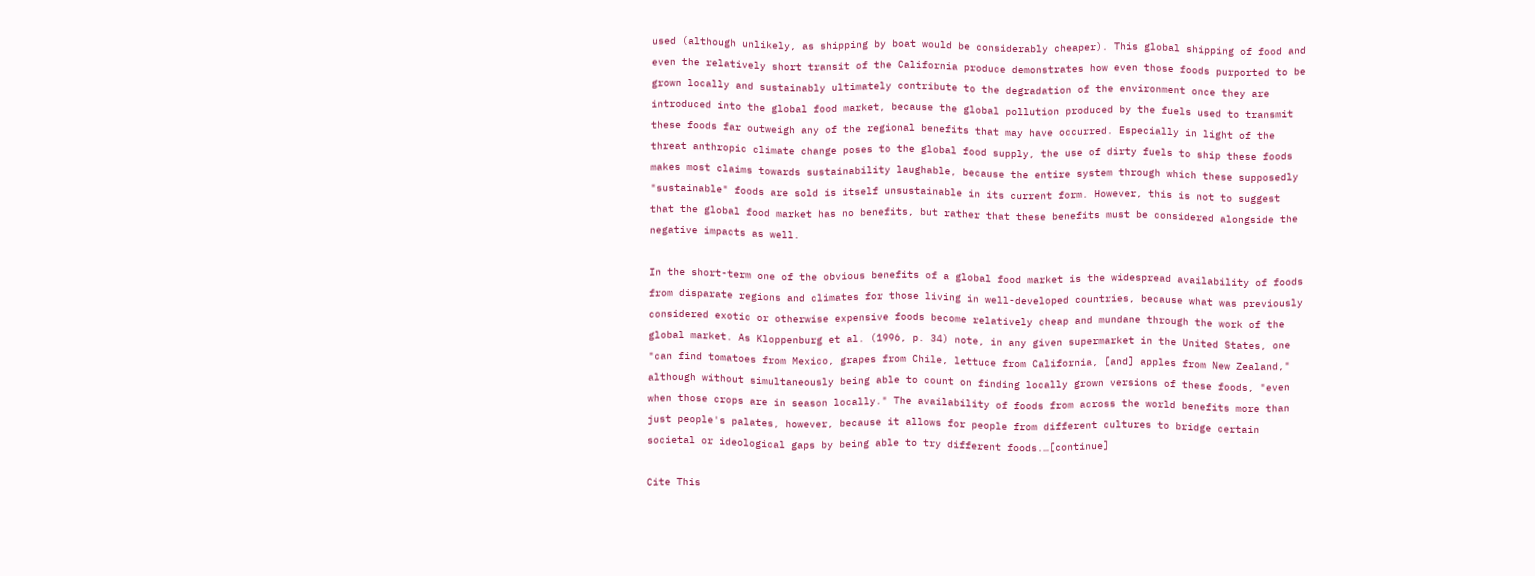used (although unlikely, as shipping by boat would be considerably cheaper). This global shipping of food and even the relatively short transit of the California produce demonstrates how even those foods purported to be grown locally and sustainably ultimately contribute to the degradation of the environment once they are introduced into the global food market, because the global pollution produced by the fuels used to transmit these foods far outweigh any of the regional benefits that may have occurred. Especially in light of the threat anthropic climate change poses to the global food supply, the use of dirty fuels to ship these foods makes most claims towards sustainability laughable, because the entire system through which these supposedly "sustainable" foods are sold is itself unsustainable in its current form. However, this is not to suggest that the global food market has no benefits, but rather that these benefits must be considered alongside the negative impacts as well.

In the short-term one of the obvious benefits of a global food market is the widespread availability of foods from disparate regions and climates for those living in well-developed countries, because what was previously considered exotic or otherwise expensive foods become relatively cheap and mundane through the work of the global market. As Kloppenburg et al. (1996, p. 34) note, in any given supermarket in the United States, one "can find tomatoes from Mexico, grapes from Chile, lettuce from California, [and] apples from New Zealand," although without simultaneously being able to count on finding locally grown versions of these foods, "even when those crops are in season locally." The availability of foods from across the world benefits more than just people's palates, however, because it allows for people from different cultures to bridge certain societal or ideological gaps by being able to try different foods.…[continue]

Cite This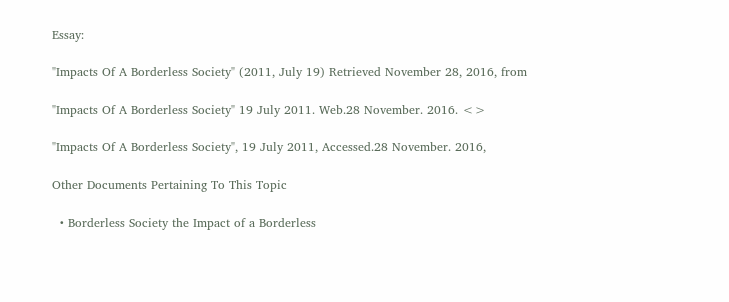Essay:

"Impacts Of A Borderless Society" (2011, July 19) Retrieved November 28, 2016, from

"Impacts Of A Borderless Society" 19 July 2011. Web.28 November. 2016. <>

"Impacts Of A Borderless Society", 19 July 2011, Accessed.28 November. 2016,

Other Documents Pertaining To This Topic

  • Borderless Society the Impact of a Borderless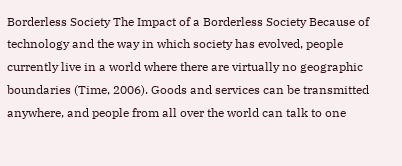Borderless Society The Impact of a Borderless Society Because of technology and the way in which society has evolved, people currently live in a world where there are virtually no geographic boundaries (Time, 2006). Goods and services can be transmitted anywhere, and people from all over the world can talk to one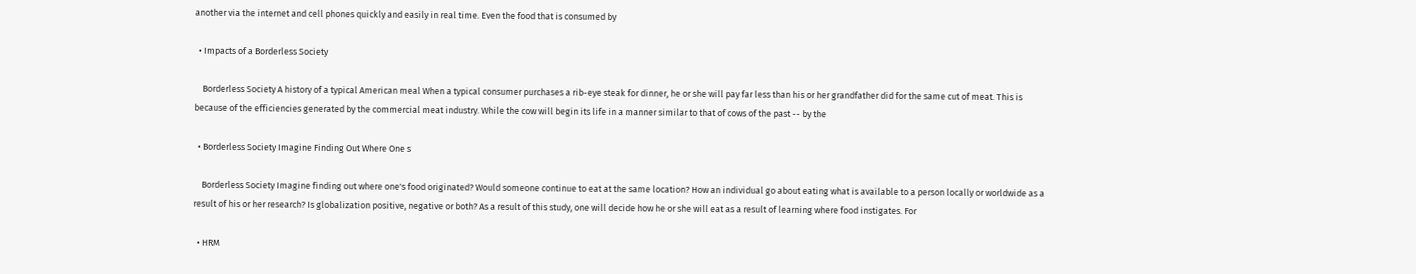another via the internet and cell phones quickly and easily in real time. Even the food that is consumed by

  • Impacts of a Borderless Society

    Borderless Society A history of a typical American meal When a typical consumer purchases a rib-eye steak for dinner, he or she will pay far less than his or her grandfather did for the same cut of meat. This is because of the efficiencies generated by the commercial meat industry. While the cow will begin its life in a manner similar to that of cows of the past -- by the

  • Borderless Society Imagine Finding Out Where One s

    Borderless Society Imagine finding out where one's food originated? Would someone continue to eat at the same location? How an individual go about eating what is available to a person locally or worldwide as a result of his or her research? Is globalization positive, negative or both? As a result of this study, one will decide how he or she will eat as a result of learning where food instigates. For

  • HRM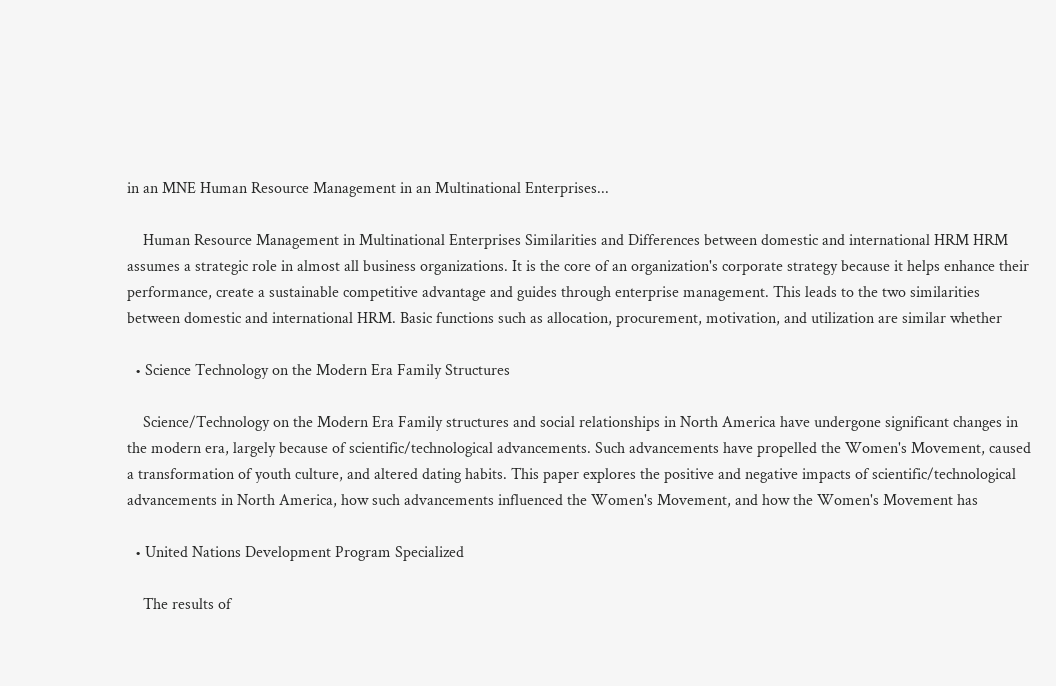in an MNE Human Resource Management in an Multinational Enterprises...

    Human Resource Management in Multinational Enterprises Similarities and Differences between domestic and international HRM HRM assumes a strategic role in almost all business organizations. It is the core of an organization's corporate strategy because it helps enhance their performance, create a sustainable competitive advantage and guides through enterprise management. This leads to the two similarities between domestic and international HRM. Basic functions such as allocation, procurement, motivation, and utilization are similar whether

  • Science Technology on the Modern Era Family Structures

    Science/Technology on the Modern Era Family structures and social relationships in North America have undergone significant changes in the modern era, largely because of scientific/technological advancements. Such advancements have propelled the Women's Movement, caused a transformation of youth culture, and altered dating habits. This paper explores the positive and negative impacts of scientific/technological advancements in North America, how such advancements influenced the Women's Movement, and how the Women's Movement has

  • United Nations Development Program Specialized

    The results of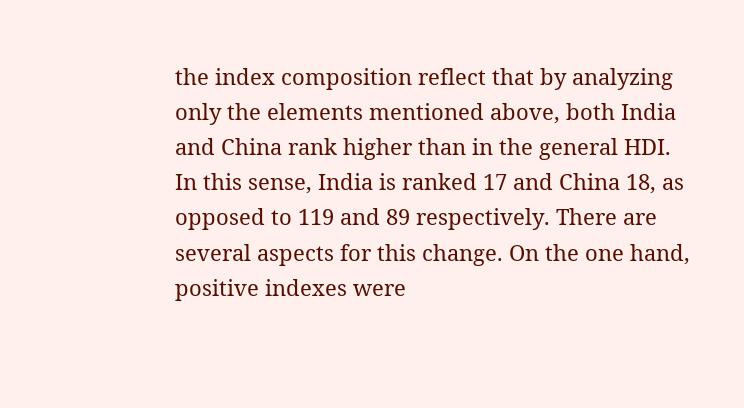the index composition reflect that by analyzing only the elements mentioned above, both India and China rank higher than in the general HDI. In this sense, India is ranked 17 and China 18, as opposed to 119 and 89 respectively. There are several aspects for this change. On the one hand, positive indexes were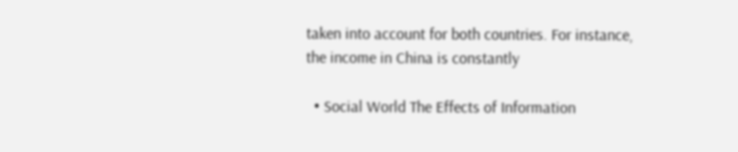taken into account for both countries. For instance, the income in China is constantly

  • Social World The Effects of Information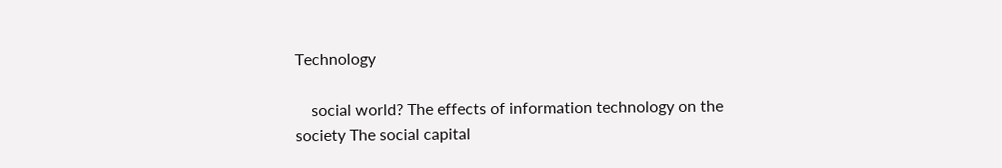Technology

    social world? The effects of information technology on the society The social capital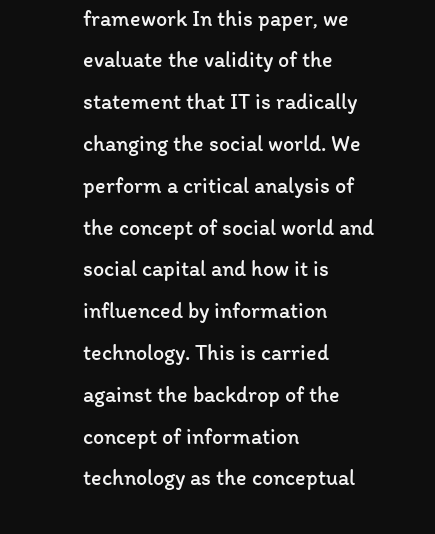framework In this paper, we evaluate the validity of the statement that IT is radically changing the social world. We perform a critical analysis of the concept of social world and social capital and how it is influenced by information technology. This is carried against the backdrop of the concept of information technology as the conceptual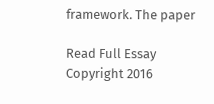framework. The paper

Read Full Essay
Copyright 2016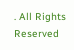. All Rights Reserved